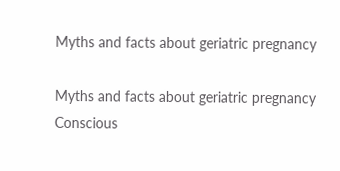Myths and facts about geriatric pregnancy

Myths and facts about geriatric pregnancy
Conscious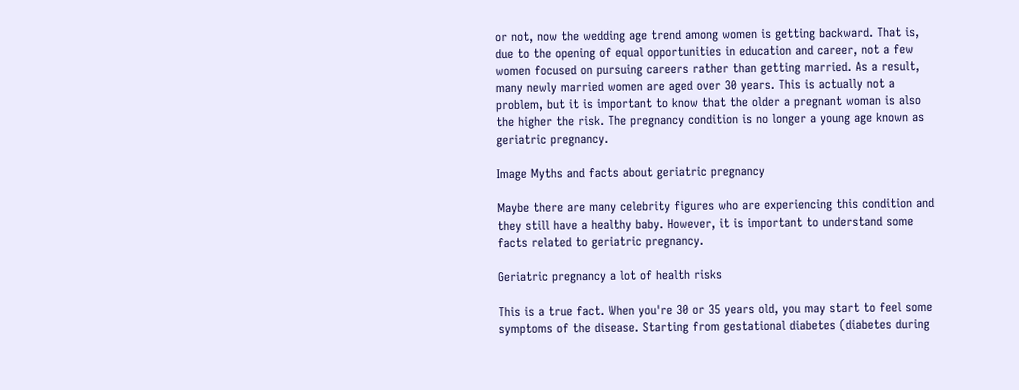or not, now the wedding age trend among women is getting backward. That is, due to the opening of equal opportunities in education and career, not a few women focused on pursuing careers rather than getting married. As a result, many newly married women are aged over 30 years. This is actually not a problem, but it is important to know that the older a pregnant woman is also the higher the risk. The pregnancy condition is no longer a young age known as geriatric pregnancy.

Image Myths and facts about geriatric pregnancy

Maybe there are many celebrity figures who are experiencing this condition and they still have a healthy baby. However, it is important to understand some facts related to geriatric pregnancy.

Geriatric pregnancy a lot of health risks

This is a true fact. When you're 30 or 35 years old, you may start to feel some symptoms of the disease. Starting from gestational diabetes (diabetes during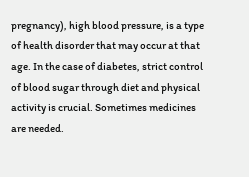pregnancy), high blood pressure, is a type of health disorder that may occur at that age. In the case of diabetes, strict control of blood sugar through diet and physical activity is crucial. Sometimes medicines are needed.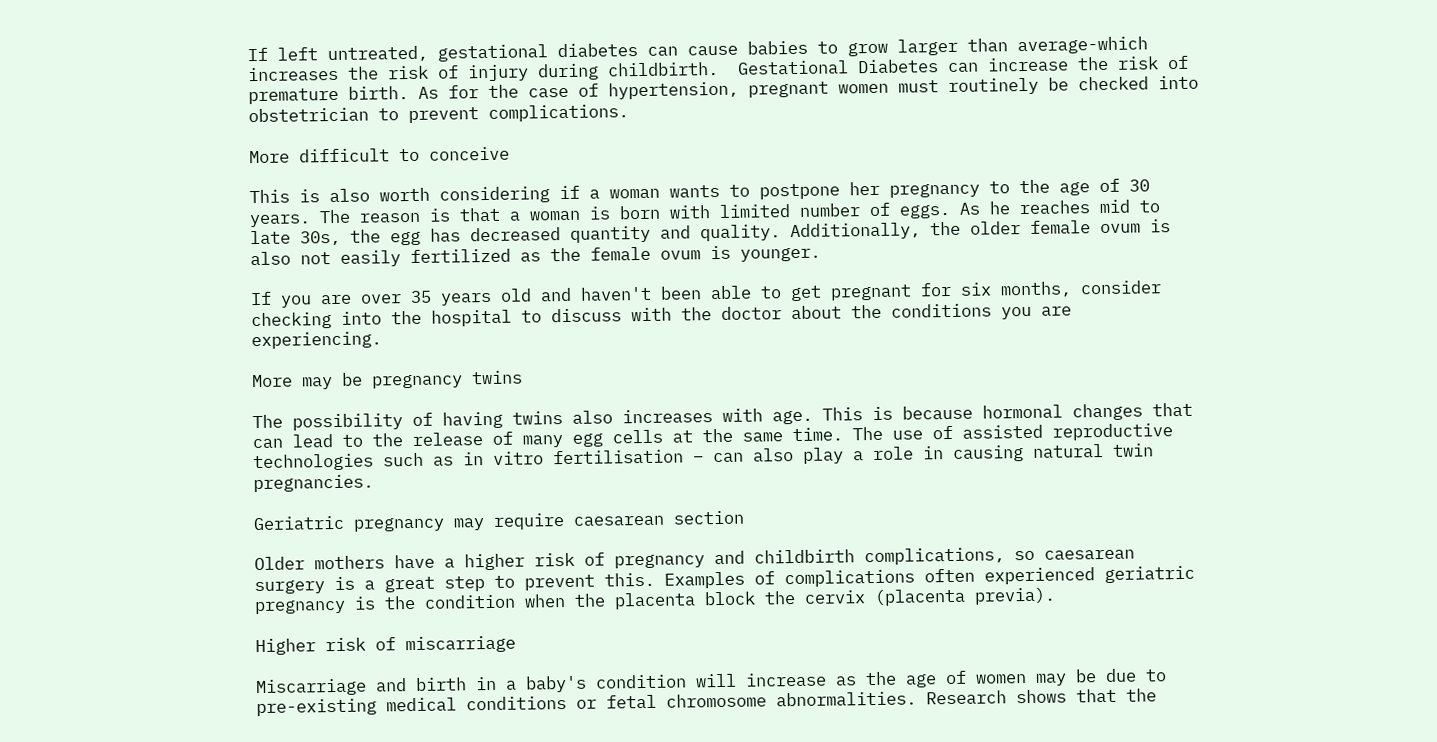If left untreated, gestational diabetes can cause babies to grow larger than average-which increases the risk of injury during childbirth.  Gestational Diabetes can increase the risk of premature birth. As for the case of hypertension, pregnant women must routinely be checked into obstetrician to prevent complications.

More difficult to conceive

This is also worth considering if a woman wants to postpone her pregnancy to the age of 30 years. The reason is that a woman is born with limited number of eggs. As he reaches mid to late 30s, the egg has decreased quantity and quality. Additionally, the older female ovum is also not easily fertilized as the female ovum is younger.

If you are over 35 years old and haven't been able to get pregnant for six months, consider checking into the hospital to discuss with the doctor about the conditions you are experiencing.

More may be pregnancy twins

The possibility of having twins also increases with age. This is because hormonal changes that can lead to the release of many egg cells at the same time. The use of assisted reproductive technologies such as in vitro fertilisation – can also play a role in causing natural twin pregnancies.

Geriatric pregnancy may require caesarean section

Older mothers have a higher risk of pregnancy and childbirth complications, so caesarean surgery is a great step to prevent this. Examples of complications often experienced geriatric pregnancy is the condition when the placenta block the cervix (placenta previa).

Higher risk of miscarriage

Miscarriage and birth in a baby's condition will increase as the age of women may be due to pre-existing medical conditions or fetal chromosome abnormalities. Research shows that the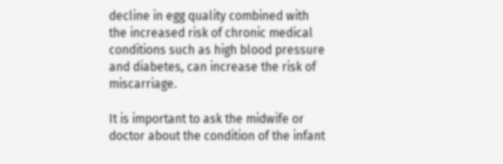decline in egg quality combined with the increased risk of chronic medical conditions such as high blood pressure and diabetes, can increase the risk of miscarriage.

It is important to ask the midwife or doctor about the condition of the infant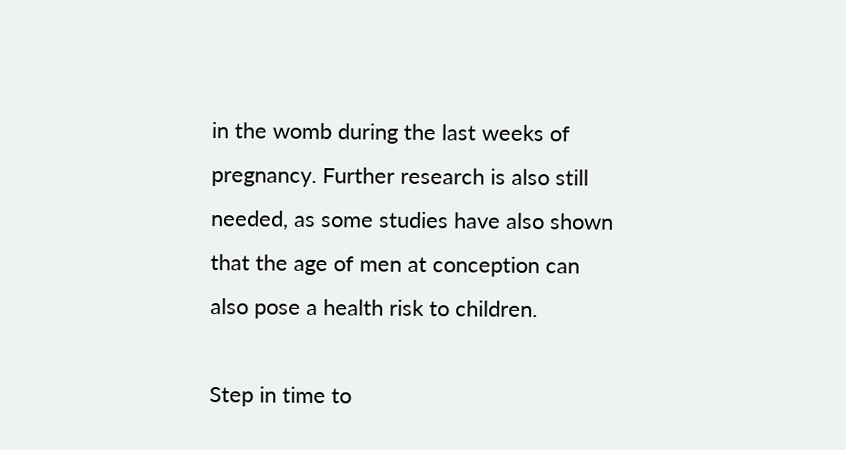in the womb during the last weeks of pregnancy. Further research is also still needed, as some studies have also shown that the age of men at conception can also pose a health risk to children.

Step in time to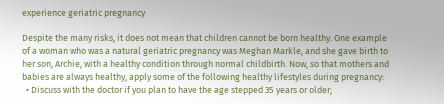experience geriatric pregnancy

Despite the many risks, it does not mean that children cannot be born healthy. One example of a woman who was a natural geriatric pregnancy was Meghan Markle, and she gave birth to her son, Archie, with a healthy condition through normal childbirth. Now, so that mothers and babies are always healthy, apply some of the following healthy lifestyles during pregnancy:
  • Discuss with the doctor if you plan to have the age stepped 35 years or older;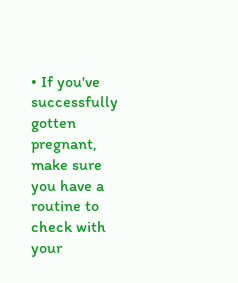• If you've successfully gotten pregnant, make sure you have a routine to check with your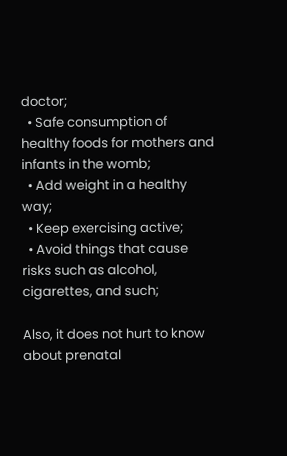doctor;
  • Safe consumption of healthy foods for mothers and infants in the womb;
  • Add weight in a healthy way;
  • Keep exercising active;
  • Avoid things that cause risks such as alcohol, cigarettes, and such;

Also, it does not hurt to know about prenatal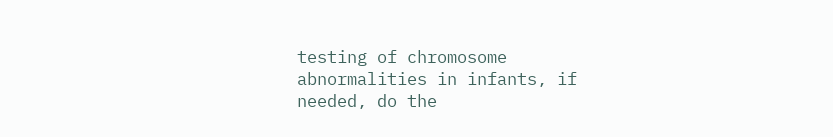testing of chromosome abnormalities in infants, if needed, do the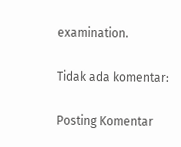examination.

Tidak ada komentar:

Posting Komentar